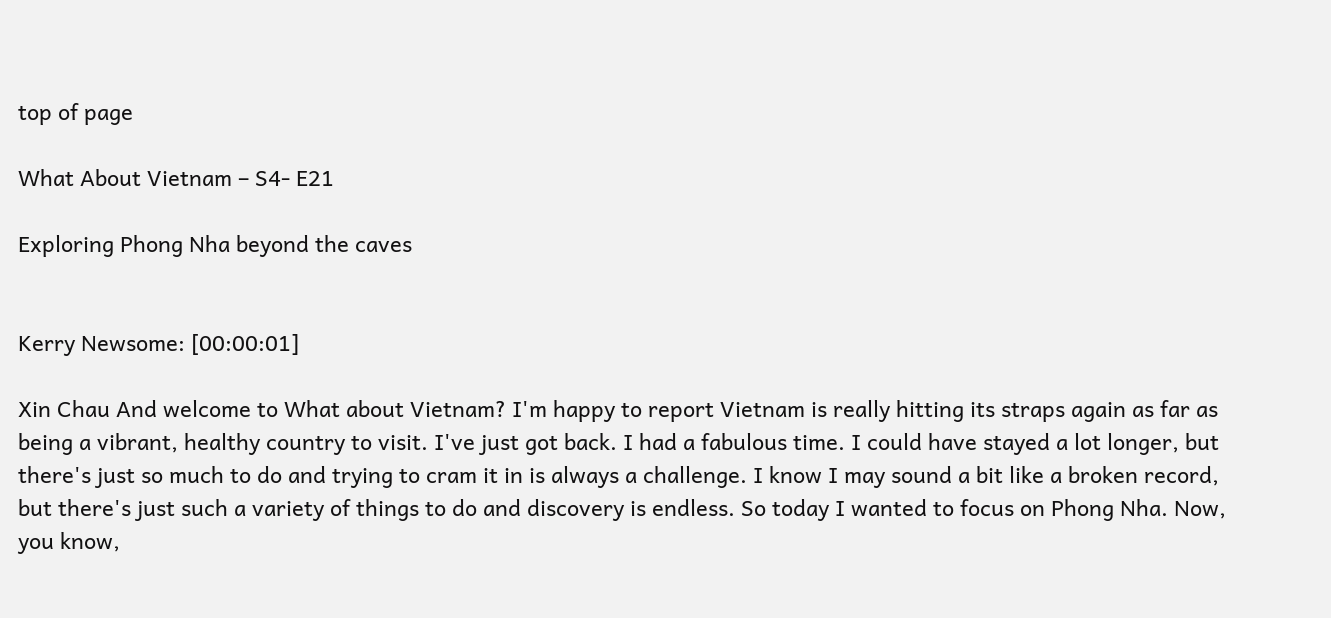top of page

What About Vietnam – S4- E21

Exploring Phong Nha beyond the caves


Kerry Newsome: [00:00:01]

Xin Chau And welcome to What about Vietnam? I'm happy to report Vietnam is really hitting its straps again as far as being a vibrant, healthy country to visit. I've just got back. I had a fabulous time. I could have stayed a lot longer, but there's just so much to do and trying to cram it in is always a challenge. I know I may sound a bit like a broken record, but there's just such a variety of things to do and discovery is endless. So today I wanted to focus on Phong Nha. Now, you know,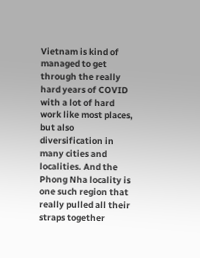Vietnam is kind of managed to get through the really hard years of COVID with a lot of hard work like most places, but also diversification in many cities and localities. And the Phong Nha locality is one such region that really pulled all their straps together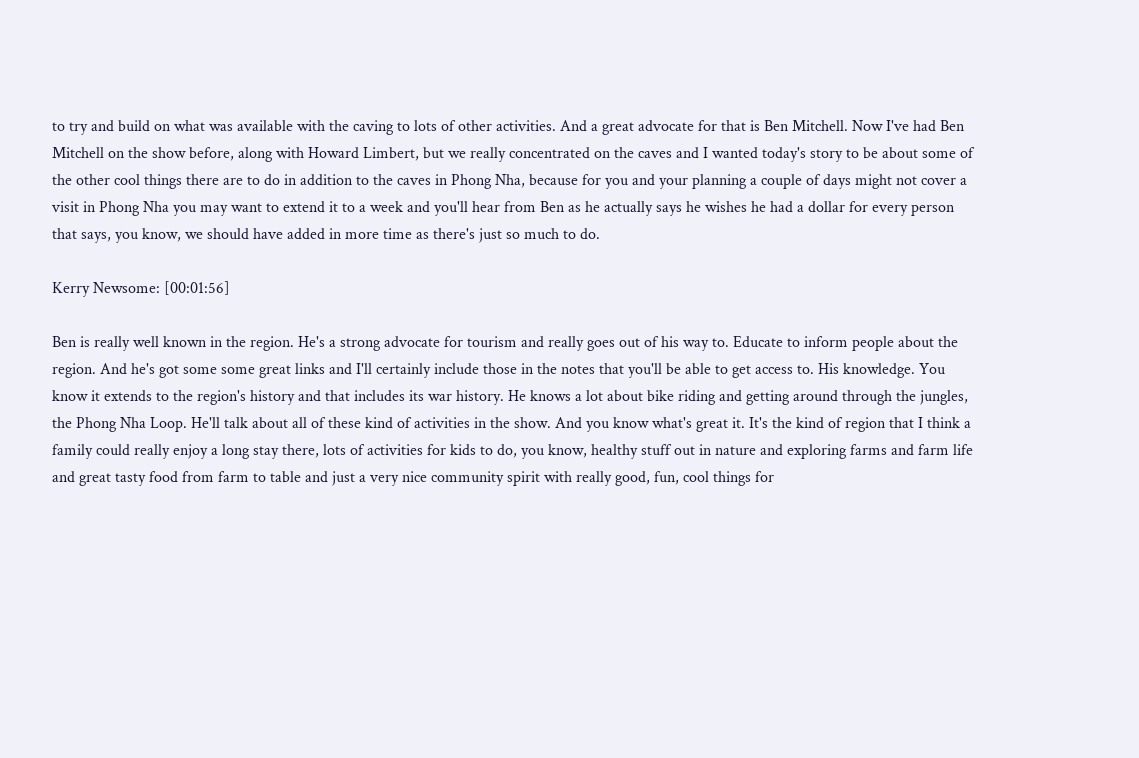to try and build on what was available with the caving to lots of other activities. And a great advocate for that is Ben Mitchell. Now I've had Ben Mitchell on the show before, along with Howard Limbert, but we really concentrated on the caves and I wanted today's story to be about some of the other cool things there are to do in addition to the caves in Phong Nha, because for you and your planning a couple of days might not cover a visit in Phong Nha you may want to extend it to a week and you'll hear from Ben as he actually says he wishes he had a dollar for every person that says, you know, we should have added in more time as there's just so much to do.

Kerry Newsome: [00:01:56]

Ben is really well known in the region. He's a strong advocate for tourism and really goes out of his way to. Educate to inform people about the region. And he's got some some great links and I'll certainly include those in the notes that you'll be able to get access to. His knowledge. You know it extends to the region's history and that includes its war history. He knows a lot about bike riding and getting around through the jungles, the Phong Nha Loop. He'll talk about all of these kind of activities in the show. And you know what's great it. It's the kind of region that I think a family could really enjoy a long stay there, lots of activities for kids to do, you know, healthy stuff out in nature and exploring farms and farm life and great tasty food from farm to table and just a very nice community spirit with really good, fun, cool things for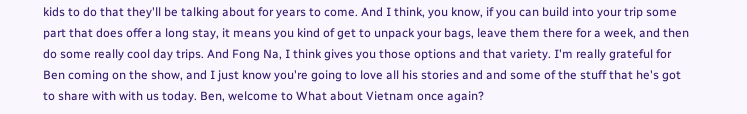kids to do that they'll be talking about for years to come. And I think, you know, if you can build into your trip some part that does offer a long stay, it means you kind of get to unpack your bags, leave them there for a week, and then do some really cool day trips. And Fong Na, I think gives you those options and that variety. I'm really grateful for Ben coming on the show, and I just know you're going to love all his stories and and some of the stuff that he's got to share with with us today. Ben, welcome to What about Vietnam once again?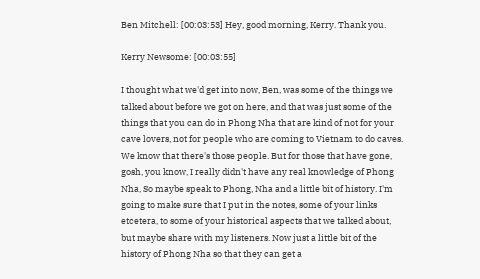Ben Mitchell: [00:03:53] Hey, good morning, Kerry. Thank you.

Kerry Newsome: [00:03:55]

I thought what we'd get into now, Ben, was some of the things we talked about before we got on here, and that was just some of the things that you can do in Phong Nha that are kind of not for your cave lovers, not for people who are coming to Vietnam to do caves. We know that there's those people. But for those that have gone, gosh, you know, I really didn't have any real knowledge of Phong Nha, So maybe speak to Phong, Nha and a little bit of history. I'm going to make sure that I put in the notes, some of your links etcetera, to some of your historical aspects that we talked about, but maybe share with my listeners. Now just a little bit of the history of Phong Nha so that they can get a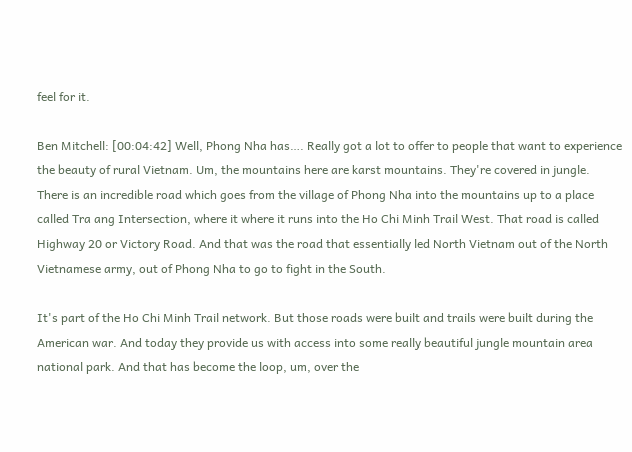feel for it.

Ben Mitchell: [00:04:42] Well, Phong Nha has…. Really got a lot to offer to people that want to experience the beauty of rural Vietnam. Um, the mountains here are karst mountains. They're covered in jungle. There is an incredible road which goes from the village of Phong Nha into the mountains up to a place called Tra ang Intersection, where it where it runs into the Ho Chi Minh Trail West. That road is called Highway 20 or Victory Road. And that was the road that essentially led North Vietnam out of the North Vietnamese army, out of Phong Nha to go to fight in the South.

It's part of the Ho Chi Minh Trail network. But those roads were built and trails were built during the American war. And today they provide us with access into some really beautiful jungle mountain area national park. And that has become the loop, um, over the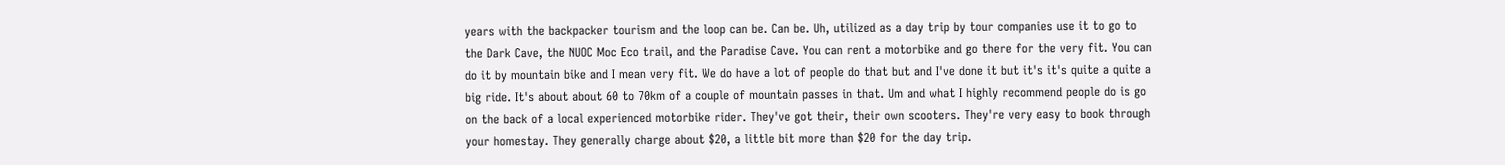years with the backpacker tourism and the loop can be. Can be. Uh, utilized as a day trip by tour companies use it to go to the Dark Cave, the NUOC Moc Eco trail, and the Paradise Cave. You can rent a motorbike and go there for the very fit. You can do it by mountain bike and I mean very fit. We do have a lot of people do that but and I've done it but it's it's quite a quite a big ride. It's about about 60 to 70km of a couple of mountain passes in that. Um and what I highly recommend people do is go on the back of a local experienced motorbike rider. They've got their, their own scooters. They're very easy to book through your homestay. They generally charge about $20, a little bit more than $20 for the day trip.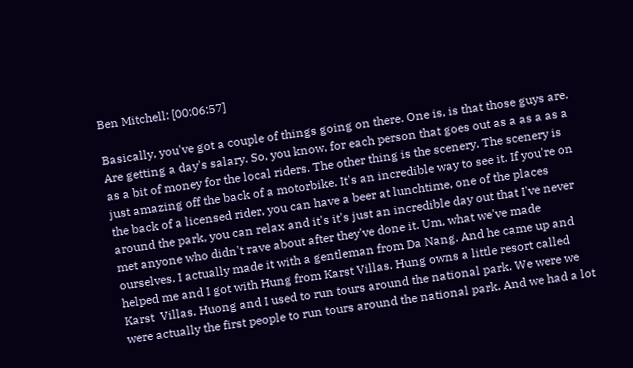Ben Mitchell: [00:06:57]

Basically, you've got a couple of things going on there. One is, is that those guys are. Are getting a day's salary. So, you know, for each person that goes out as a as a as a as a bit of money for the local riders. The other thing is the scenery. The scenery is just amazing off the back of a motorbike. It's an incredible way to see it. If you're on the back of a licensed rider, you can have a beer at lunchtime, one of the places around the park, you can relax and it's it's just an incredible day out that I've never met anyone who didn't rave about after they've done it. Um, what we've made ourselves. I actually made it with a gentleman from Da Nang. And he came up and helped me and I got with Hung from Karst Villas. Hung owns a little resort called Karst  Villas. Huong and I used to run tours around the national park. We were we were actually the first people to run tours around the national park. And we had a lot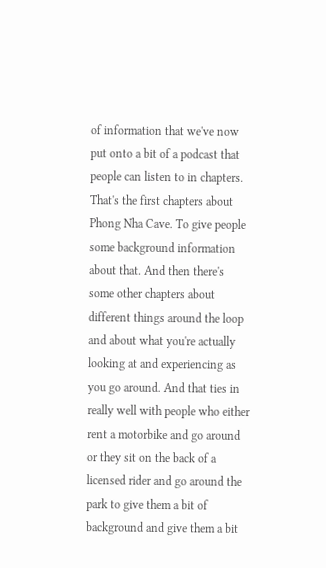of information that we've now put onto a bit of a podcast that people can listen to in chapters. That's the first chapters about Phong Nha Cave. To give people some background information about that. And then there's some other chapters about different things around the loop and about what you're actually looking at and experiencing as you go around. And that ties in really well with people who either rent a motorbike and go around or they sit on the back of a licensed rider and go around the park to give them a bit of background and give them a bit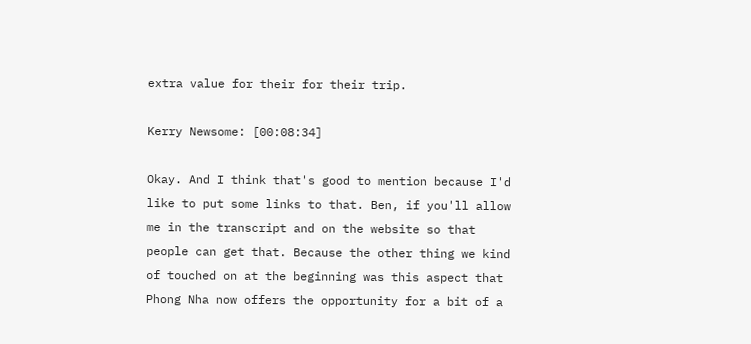extra value for their for their trip.

Kerry Newsome: [00:08:34]

Okay. And I think that's good to mention because I'd like to put some links to that. Ben, if you'll allow me in the transcript and on the website so that people can get that. Because the other thing we kind of touched on at the beginning was this aspect that Phong Nha now offers the opportunity for a bit of a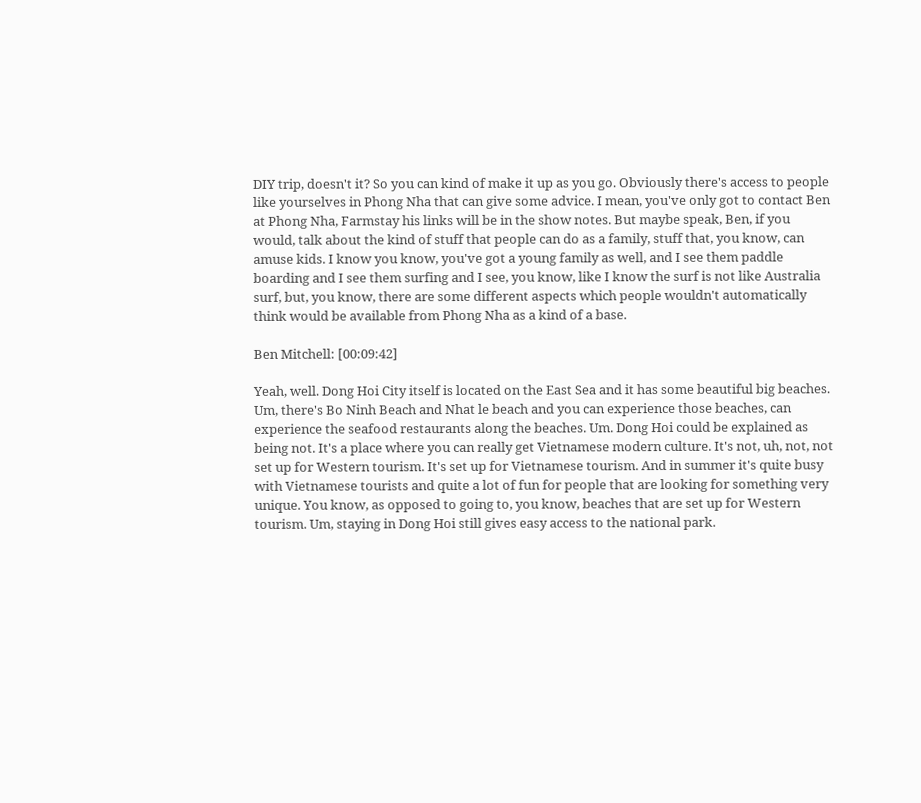DIY trip, doesn't it? So you can kind of make it up as you go. Obviously there's access to people like yourselves in Phong Nha that can give some advice. I mean, you've only got to contact Ben at Phong Nha, Farmstay his links will be in the show notes. But maybe speak, Ben, if you would, talk about the kind of stuff that people can do as a family, stuff that, you know, can amuse kids. I know you know, you've got a young family as well, and I see them paddle boarding and I see them surfing and I see, you know, like I know the surf is not like Australia surf, but, you know, there are some different aspects which people wouldn't automatically think would be available from Phong Nha as a kind of a base.

Ben Mitchell: [00:09:42]

Yeah, well. Dong Hoi City itself is located on the East Sea and it has some beautiful big beaches. Um, there's Bo Ninh Beach and Nhat le beach and you can experience those beaches, can experience the seafood restaurants along the beaches. Um. Dong Hoi could be explained as being not. It's a place where you can really get Vietnamese modern culture. It's not, uh, not, not set up for Western tourism. It's set up for Vietnamese tourism. And in summer it's quite busy with Vietnamese tourists and quite a lot of fun for people that are looking for something very unique. You know, as opposed to going to, you know, beaches that are set up for Western tourism. Um, staying in Dong Hoi still gives easy access to the national park.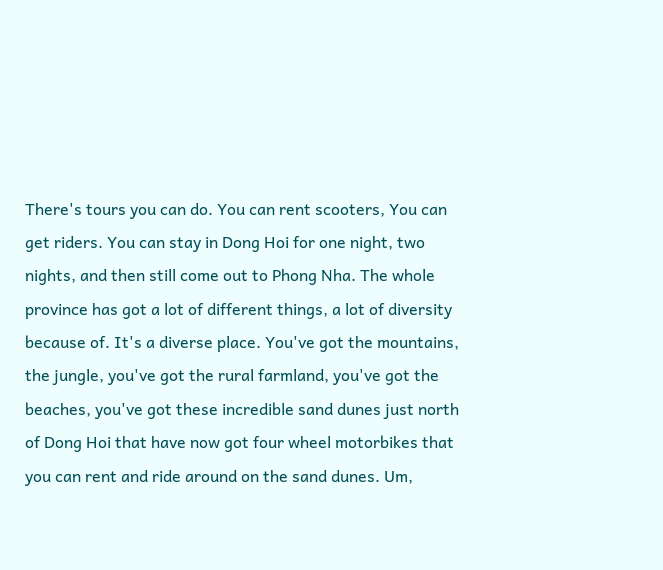There's tours you can do. You can rent scooters, You can get riders. You can stay in Dong Hoi for one night, two nights, and then still come out to Phong Nha. The whole province has got a lot of different things, a lot of diversity because of. It's a diverse place. You've got the mountains, the jungle, you've got the rural farmland, you've got the beaches, you've got these incredible sand dunes just north of Dong Hoi that have now got four wheel motorbikes that you can rent and ride around on the sand dunes. Um,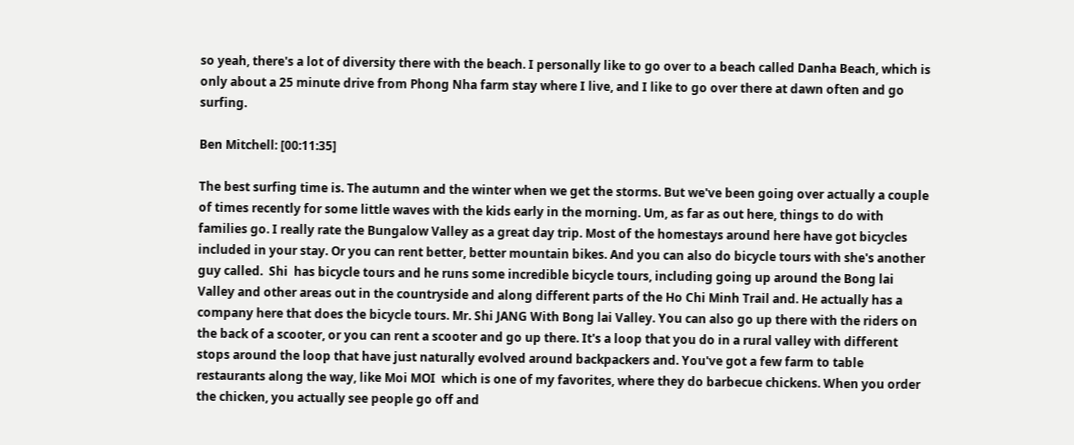so yeah, there's a lot of diversity there with the beach. I personally like to go over to a beach called Danha Beach, which is only about a 25 minute drive from Phong Nha farm stay where I live, and I like to go over there at dawn often and go surfing.

Ben Mitchell: [00:11:35]

The best surfing time is. The autumn and the winter when we get the storms. But we've been going over actually a couple of times recently for some little waves with the kids early in the morning. Um, as far as out here, things to do with families go. I really rate the Bungalow Valley as a great day trip. Most of the homestays around here have got bicycles included in your stay. Or you can rent better, better mountain bikes. And you can also do bicycle tours with she's another guy called.  Shi  has bicycle tours and he runs some incredible bicycle tours, including going up around the Bong lai Valley and other areas out in the countryside and along different parts of the Ho Chi Minh Trail and. He actually has a company here that does the bicycle tours. Mr. Shi JANG With Bong lai Valley. You can also go up there with the riders on the back of a scooter, or you can rent a scooter and go up there. It's a loop that you do in a rural valley with different stops around the loop that have just naturally evolved around backpackers and. You've got a few farm to table restaurants along the way, like Moi MOI  which is one of my favorites, where they do barbecue chickens. When you order the chicken, you actually see people go off and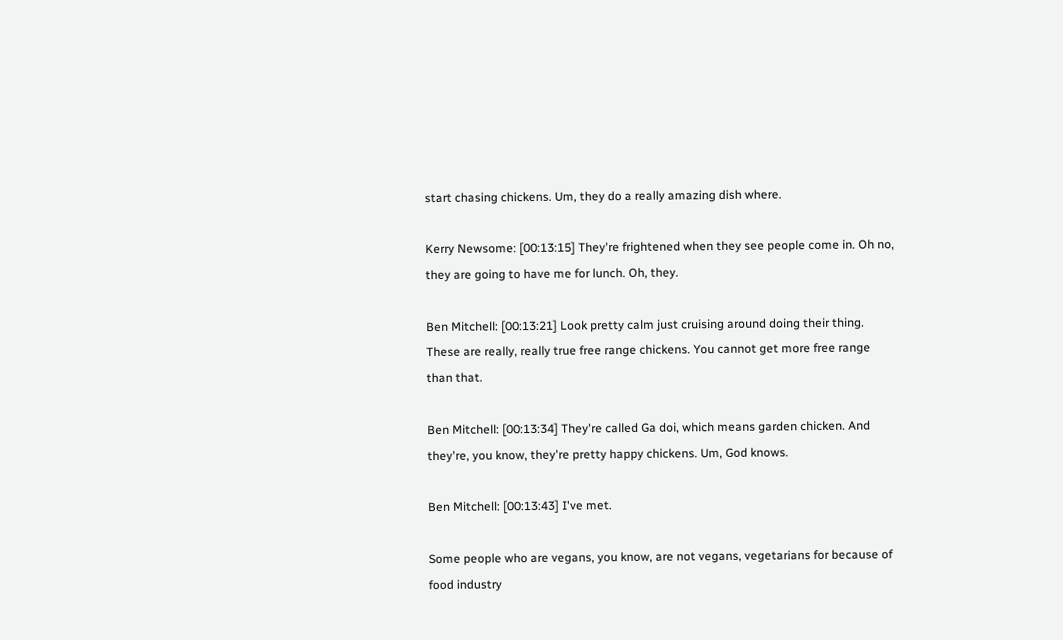start chasing chickens. Um, they do a really amazing dish where.

Kerry Newsome: [00:13:15] They're frightened when they see people come in. Oh no, they are going to have me for lunch. Oh, they.

Ben Mitchell: [00:13:21] Look pretty calm just cruising around doing their thing. These are really, really true free range chickens. You cannot get more free range than that.

Ben Mitchell: [00:13:34] They're called Ga doi, which means garden chicken. And they're, you know, they're pretty happy chickens. Um, God knows.

Ben Mitchell: [00:13:43] I've met.

Some people who are vegans, you know, are not vegans, vegetarians for because of food industry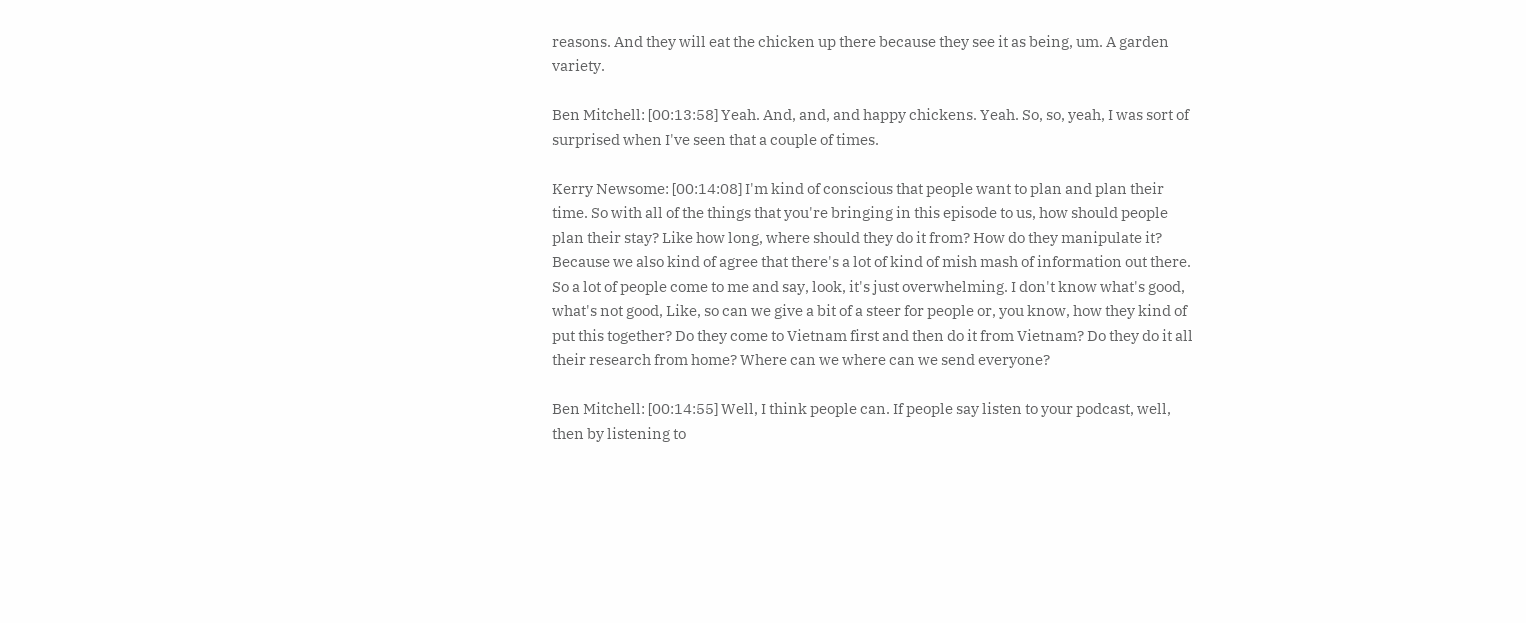reasons. And they will eat the chicken up there because they see it as being, um. A garden variety.

Ben Mitchell: [00:13:58] Yeah. And, and, and happy chickens. Yeah. So, so, yeah, I was sort of surprised when I've seen that a couple of times.

Kerry Newsome: [00:14:08] I'm kind of conscious that people want to plan and plan their time. So with all of the things that you're bringing in this episode to us, how should people plan their stay? Like how long, where should they do it from? How do they manipulate it? Because we also kind of agree that there's a lot of kind of mish mash of information out there. So a lot of people come to me and say, look, it's just overwhelming. I don't know what's good, what's not good, Like, so can we give a bit of a steer for people or, you know, how they kind of put this together? Do they come to Vietnam first and then do it from Vietnam? Do they do it all their research from home? Where can we where can we send everyone?

Ben Mitchell: [00:14:55] Well, I think people can. If people say listen to your podcast, well, then by listening to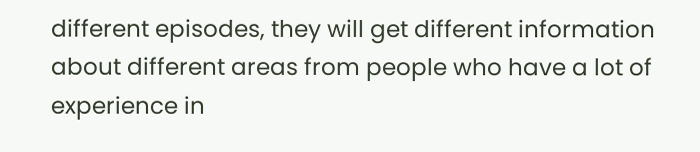different episodes, they will get different information about different areas from people who have a lot of experience in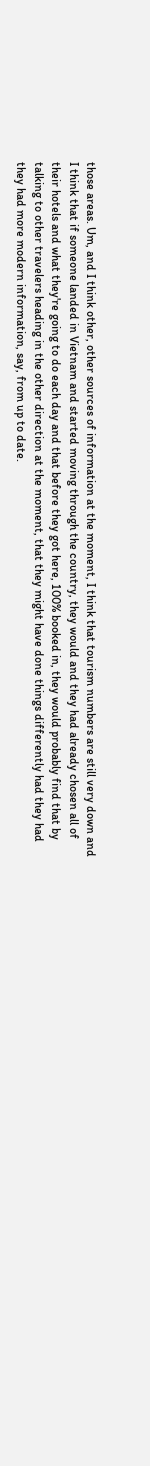those areas. Um, and I think other, other sources of information at the moment, I think that tourism numbers are still very down and I think that if someone landed in Vietnam and started moving through the country, they would and they had already chosen all of their hotels and what they're going to do each day and that before they got here, 100% booked in, they would probably find that by talking to other travelers heading in the other direction at the moment, that they might have done things differently had they had they had more modern information, say, from up to date.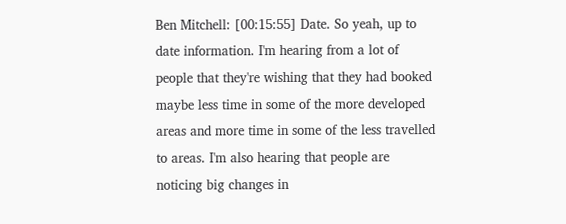Ben Mitchell: [00:15:55] Date. So yeah, up to date information. I'm hearing from a lot of people that they're wishing that they had booked maybe less time in some of the more developed areas and more time in some of the less travelled to areas. I'm also hearing that people are noticing big changes in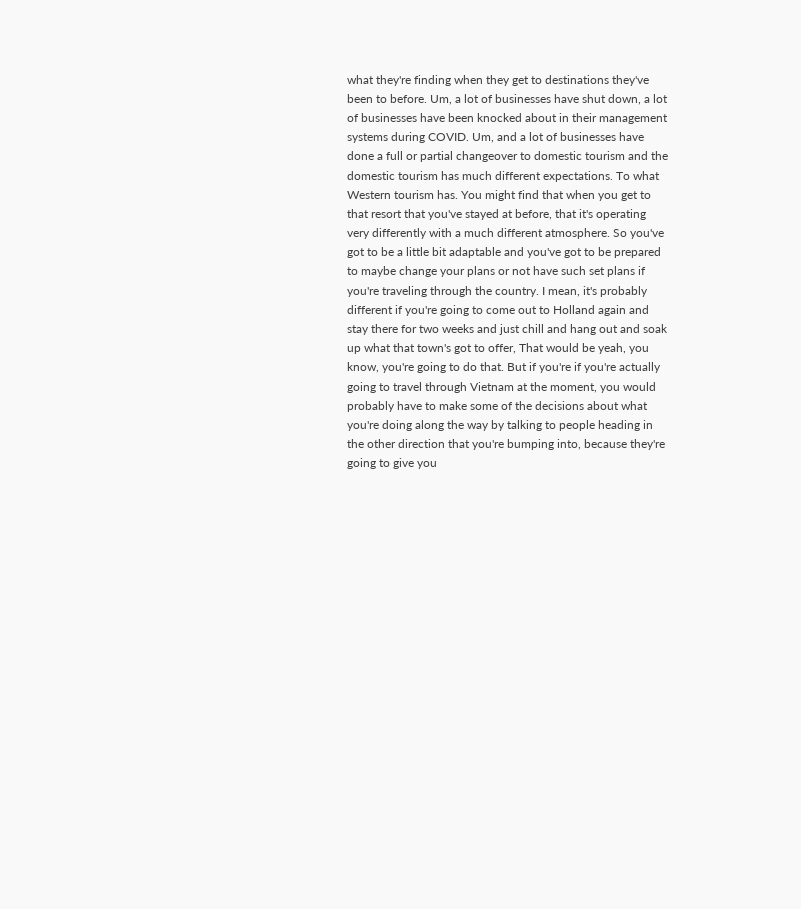what they're finding when they get to destinations they've been to before. Um, a lot of businesses have shut down, a lot of businesses have been knocked about in their management systems during COVID. Um, and a lot of businesses have done a full or partial changeover to domestic tourism and the domestic tourism has much different expectations. To what Western tourism has. You might find that when you get to that resort that you've stayed at before, that it's operating very differently with a much different atmosphere. So you've got to be a little bit adaptable and you've got to be prepared to maybe change your plans or not have such set plans if you're traveling through the country. I mean, it's probably different if you're going to come out to Holland again and stay there for two weeks and just chill and hang out and soak up what that town's got to offer, That would be yeah, you know, you're going to do that. But if you're if you're actually going to travel through Vietnam at the moment, you would probably have to make some of the decisions about what you're doing along the way by talking to people heading in the other direction that you're bumping into, because they're going to give you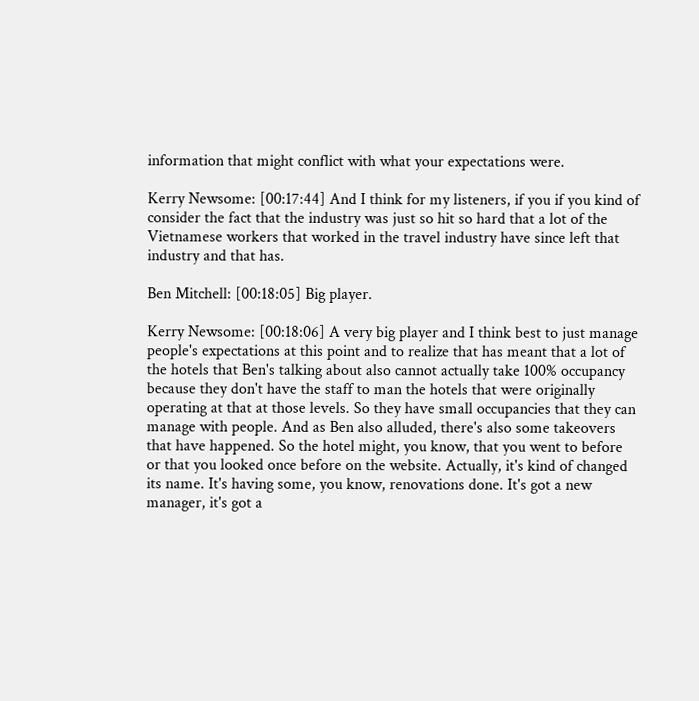information that might conflict with what your expectations were.

Kerry Newsome: [00:17:44] And I think for my listeners, if you if you kind of consider the fact that the industry was just so hit so hard that a lot of the Vietnamese workers that worked in the travel industry have since left that industry and that has.

Ben Mitchell: [00:18:05] Big player.

Kerry Newsome: [00:18:06] A very big player and I think best to just manage people's expectations at this point and to realize that has meant that a lot of the hotels that Ben's talking about also cannot actually take 100% occupancy because they don't have the staff to man the hotels that were originally operating at that at those levels. So they have small occupancies that they can manage with people. And as Ben also alluded, there's also some takeovers that have happened. So the hotel might, you know, that you went to before or that you looked once before on the website. Actually, it's kind of changed its name. It's having some, you know, renovations done. It's got a new manager, it's got a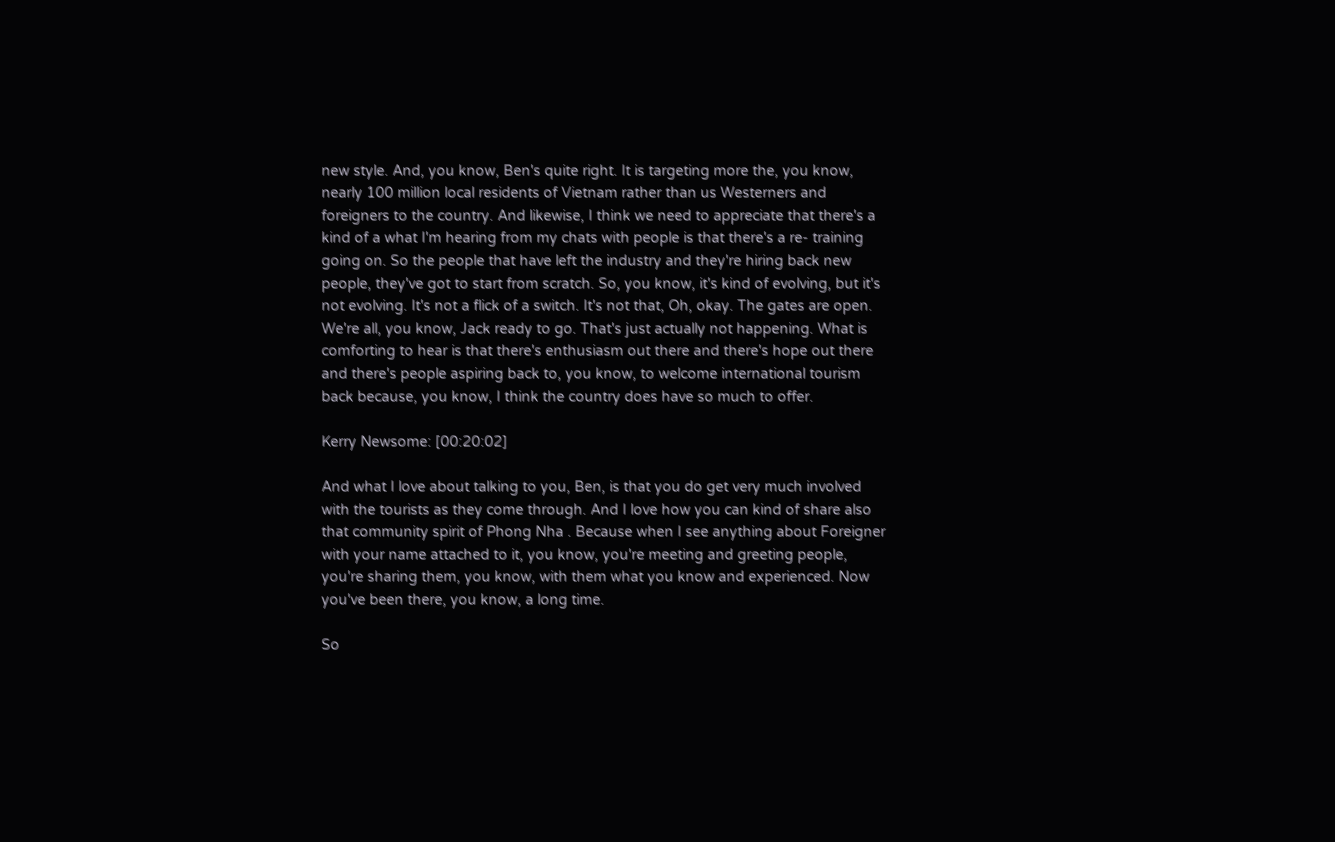new style. And, you know, Ben's quite right. It is targeting more the, you know, nearly 100 million local residents of Vietnam rather than us Westerners and foreigners to the country. And likewise, I think we need to appreciate that there's a kind of a what I'm hearing from my chats with people is that there's a re- training going on. So the people that have left the industry and they're hiring back new people, they've got to start from scratch. So, you know, it's kind of evolving, but it's not evolving. It's not a flick of a switch. It's not that, Oh, okay. The gates are open. We're all, you know, Jack ready to go. That's just actually not happening. What is comforting to hear is that there's enthusiasm out there and there's hope out there and there's people aspiring back to, you know, to welcome international tourism back because, you know, I think the country does have so much to offer.

Kerry Newsome: [00:20:02]

And what I love about talking to you, Ben, is that you do get very much involved with the tourists as they come through. And I love how you can kind of share also that community spirit of Phong Nha . Because when I see anything about Foreigner with your name attached to it, you know, you're meeting and greeting people, you're sharing them, you know, with them what you know and experienced. Now you've been there, you know, a long time.

So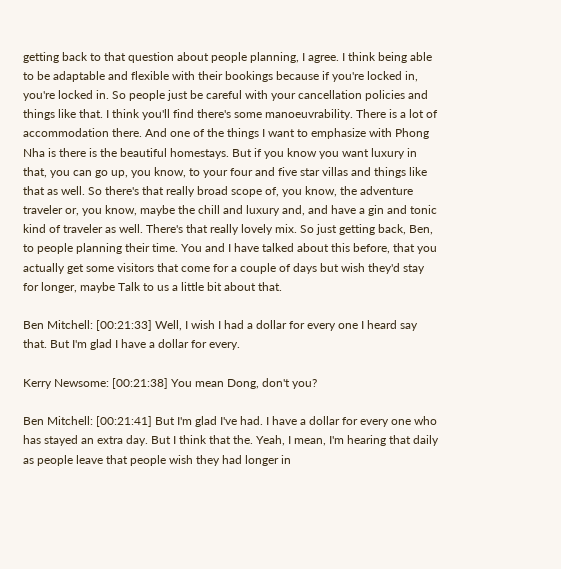getting back to that question about people planning, I agree. I think being able to be adaptable and flexible with their bookings because if you're locked in, you're locked in. So people just be careful with your cancellation policies and things like that. I think you'll find there's some manoeuvrability. There is a lot of accommodation there. And one of the things I want to emphasize with Phong Nha is there is the beautiful homestays. But if you know you want luxury in that, you can go up, you know, to your four and five star villas and things like that as well. So there's that really broad scope of, you know, the adventure traveler or, you know, maybe the chill and luxury and, and have a gin and tonic kind of traveler as well. There's that really lovely mix. So just getting back, Ben, to people planning their time. You and I have talked about this before, that you actually get some visitors that come for a couple of days but wish they'd stay for longer, maybe Talk to us a little bit about that.

Ben Mitchell: [00:21:33] Well, I wish I had a dollar for every one I heard say that. But I'm glad I have a dollar for every.

Kerry Newsome: [00:21:38] You mean Dong, don't you?

Ben Mitchell: [00:21:41] But I'm glad I've had. I have a dollar for every one who has stayed an extra day. But I think that the. Yeah, I mean, I'm hearing that daily as people leave that people wish they had longer in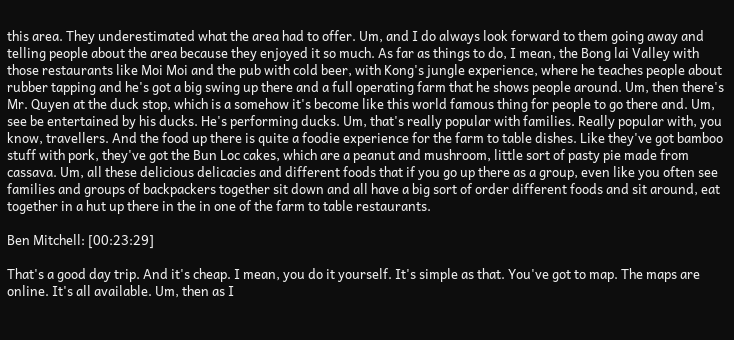this area. They underestimated what the area had to offer. Um, and I do always look forward to them going away and telling people about the area because they enjoyed it so much. As far as things to do, I mean, the Bong lai Valley with those restaurants like Moi Moi and the pub with cold beer, with Kong's jungle experience, where he teaches people about rubber tapping and he's got a big swing up there and a full operating farm that he shows people around. Um, then there's Mr. Quyen at the duck stop, which is a somehow it's become like this world famous thing for people to go there and. Um, see be entertained by his ducks. He's performing ducks. Um, that's really popular with families. Really popular with, you know, travellers. And the food up there is quite a foodie experience for the farm to table dishes. Like they've got bamboo stuff with pork, they've got the Bun Loc cakes, which are a peanut and mushroom, little sort of pasty pie made from cassava. Um, all these delicious delicacies and different foods that if you go up there as a group, even like you often see families and groups of backpackers together sit down and all have a big sort of order different foods and sit around, eat together in a hut up there in the in one of the farm to table restaurants.

Ben Mitchell: [00:23:29]

That's a good day trip. And it's cheap. I mean, you do it yourself. It's simple as that. You've got to map. The maps are online. It's all available. Um, then as I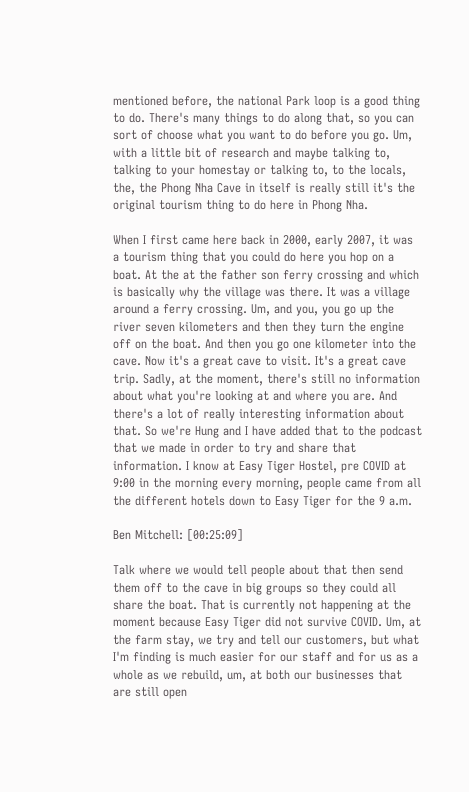mentioned before, the national Park loop is a good thing to do. There's many things to do along that, so you can sort of choose what you want to do before you go. Um, with a little bit of research and maybe talking to, talking to your homestay or talking to, to the locals, the, the Phong Nha Cave in itself is really still it's the original tourism thing to do here in Phong Nha.

When I first came here back in 2000, early 2007, it was a tourism thing that you could do here you hop on a boat. At the at the father son ferry crossing and which is basically why the village was there. It was a village around a ferry crossing. Um, and you, you go up the river seven kilometers and then they turn the engine off on the boat. And then you go one kilometer into the cave. Now it's a great cave to visit. It's a great cave trip. Sadly, at the moment, there's still no information about what you're looking at and where you are. And there's a lot of really interesting information about that. So we're Hung and I have added that to the podcast that we made in order to try and share that information. I know at Easy Tiger Hostel, pre COVID at 9:00 in the morning every morning, people came from all the different hotels down to Easy Tiger for the 9 a.m.

Ben Mitchell: [00:25:09]

Talk where we would tell people about that then send them off to the cave in big groups so they could all share the boat. That is currently not happening at the moment because Easy Tiger did not survive COVID. Um, at the farm stay, we try and tell our customers, but what I'm finding is much easier for our staff and for us as a whole as we rebuild, um, at both our businesses that are still open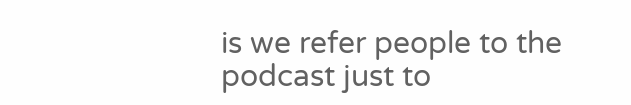is we refer people to the podcast just to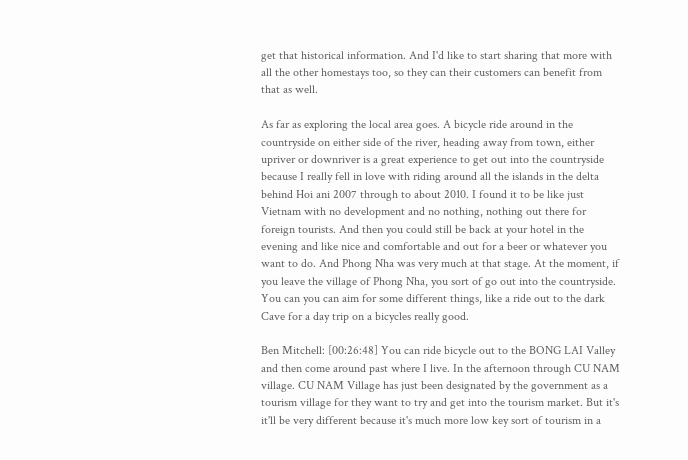get that historical information. And I'd like to start sharing that more with all the other homestays too, so they can their customers can benefit from that as well.

As far as exploring the local area goes. A bicycle ride around in the countryside on either side of the river, heading away from town, either upriver or downriver is a great experience to get out into the countryside because I really fell in love with riding around all the islands in the delta behind Hoi ani 2007 through to about 2010. I found it to be like just Vietnam with no development and no nothing, nothing out there for foreign tourists. And then you could still be back at your hotel in the evening and like nice and comfortable and out for a beer or whatever you want to do. And Phong Nha was very much at that stage. At the moment, if you leave the village of Phong Nha, you sort of go out into the countryside. You can you can aim for some different things, like a ride out to the dark Cave for a day trip on a bicycles really good.

Ben Mitchell: [00:26:48] You can ride bicycle out to the BONG LAI Valley and then come around past where I live. In the afternoon through CU NAM village. CU NAM Village has just been designated by the government as a tourism village for they want to try and get into the tourism market. But it's it'll be very different because it's much more low key sort of tourism in a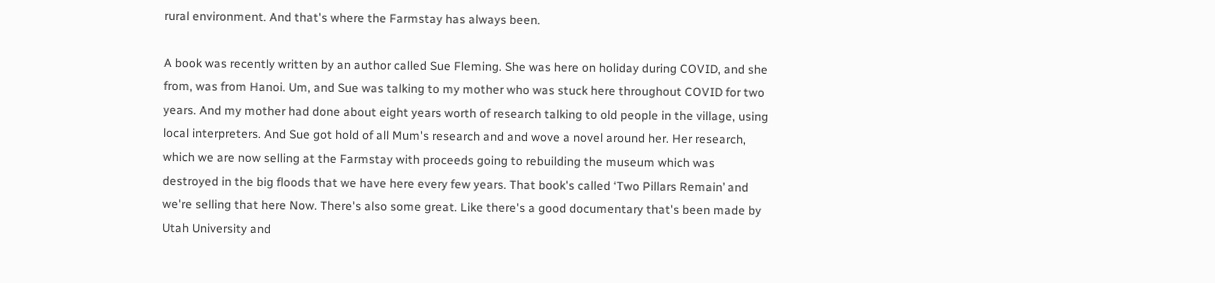rural environment. And that's where the Farmstay has always been.

A book was recently written by an author called Sue Fleming. She was here on holiday during COVID, and she from, was from Hanoi. Um, and Sue was talking to my mother who was stuck here throughout COVID for two years. And my mother had done about eight years worth of research talking to old people in the village, using local interpreters. And Sue got hold of all Mum's research and and wove a novel around her. Her research, which we are now selling at the Farmstay with proceeds going to rebuilding the museum which was destroyed in the big floods that we have here every few years. That book's called ‘Two Pillars Remain’ and we're selling that here Now. There's also some great. Like there's a good documentary that's been made by Utah University and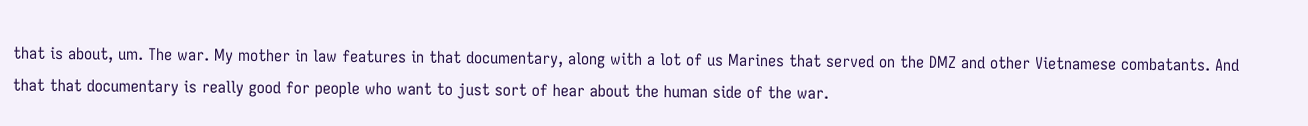that is about, um. The war. My mother in law features in that documentary, along with a lot of us Marines that served on the DMZ and other Vietnamese combatants. And that that documentary is really good for people who want to just sort of hear about the human side of the war.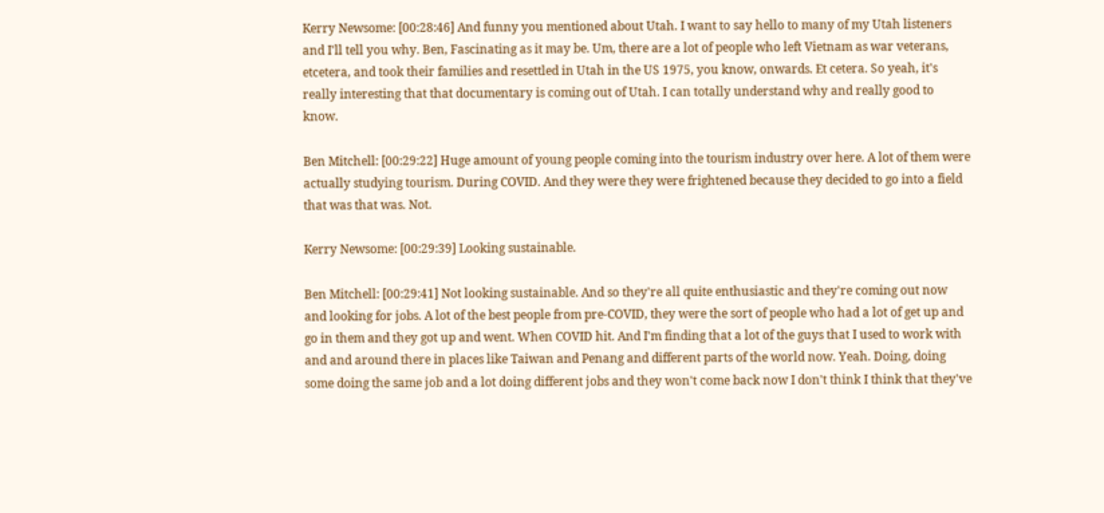Kerry Newsome: [00:28:46] And funny you mentioned about Utah. I want to say hello to many of my Utah listeners and I'll tell you why. Ben, Fascinating as it may be. Um, there are a lot of people who left Vietnam as war veterans, etcetera, and took their families and resettled in Utah in the US 1975, you know, onwards. Et cetera. So yeah, it's really interesting that that documentary is coming out of Utah. I can totally understand why and really good to know.

Ben Mitchell: [00:29:22] Huge amount of young people coming into the tourism industry over here. A lot of them were actually studying tourism. During COVID. And they were they were frightened because they decided to go into a field that was that was. Not.

Kerry Newsome: [00:29:39] Looking sustainable.

Ben Mitchell: [00:29:41] Not looking sustainable. And so they're all quite enthusiastic and they're coming out now and looking for jobs. A lot of the best people from pre-COVID, they were the sort of people who had a lot of get up and go in them and they got up and went. When COVID hit. And I'm finding that a lot of the guys that I used to work with and and around there in places like Taiwan and Penang and different parts of the world now. Yeah. Doing, doing some doing the same job and a lot doing different jobs and they won't come back now I don't think I think that they've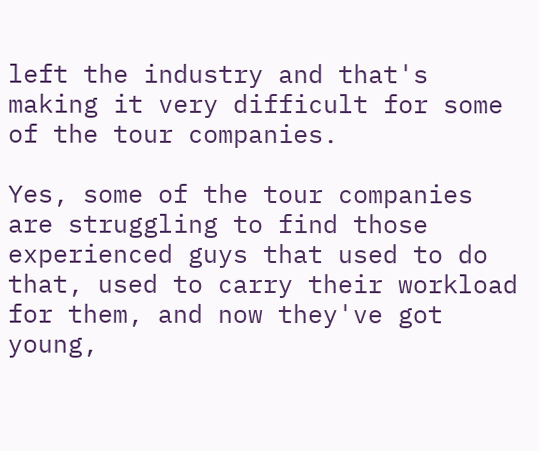left the industry and that's making it very difficult for some of the tour companies.

Yes, some of the tour companies are struggling to find those experienced guys that used to do that, used to carry their workload for them, and now they've got young,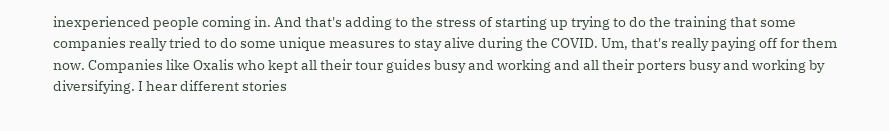inexperienced people coming in. And that's adding to the stress of starting up trying to do the training that some companies really tried to do some unique measures to stay alive during the COVID. Um, that's really paying off for them now. Companies like Oxalis who kept all their tour guides busy and working and all their porters busy and working by diversifying. I hear different stories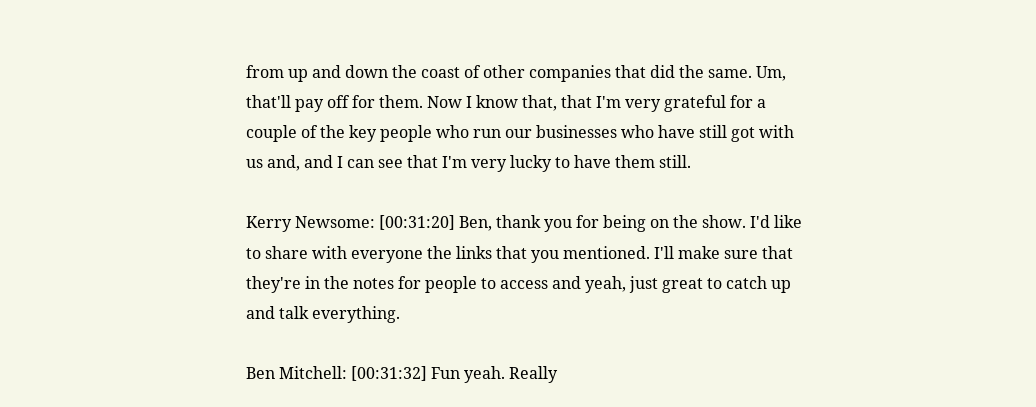from up and down the coast of other companies that did the same. Um, that'll pay off for them. Now I know that, that I'm very grateful for a couple of the key people who run our businesses who have still got with us and, and I can see that I'm very lucky to have them still.

Kerry Newsome: [00:31:20] Ben, thank you for being on the show. I'd like to share with everyone the links that you mentioned. I'll make sure that they're in the notes for people to access and yeah, just great to catch up and talk everything.

Ben Mitchell: [00:31:32] Fun yeah. Really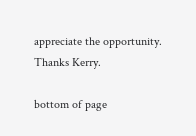appreciate the opportunity. Thanks Kerry.

bottom of page